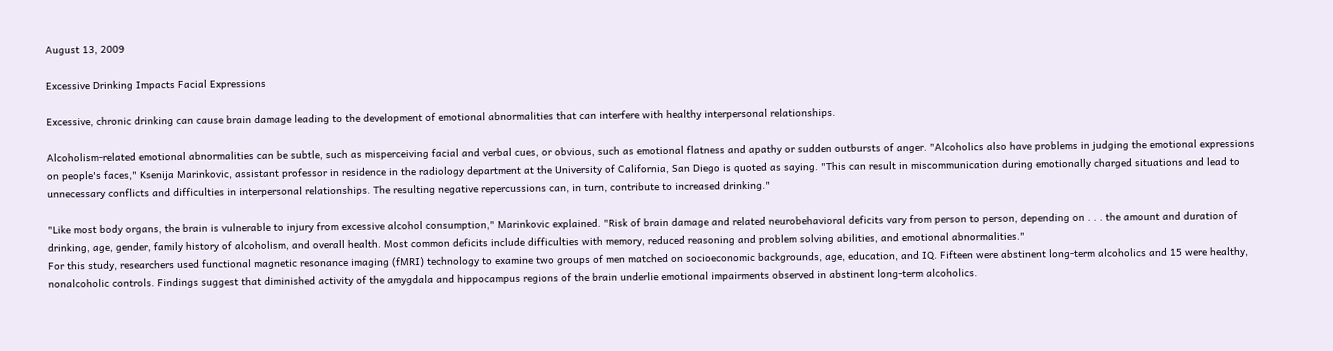August 13, 2009

Excessive Drinking Impacts Facial Expressions

Excessive, chronic drinking can cause brain damage leading to the development of emotional abnormalities that can interfere with healthy interpersonal relationships.

Alcoholism-related emotional abnormalities can be subtle, such as misperceiving facial and verbal cues, or obvious, such as emotional flatness and apathy or sudden outbursts of anger. "Alcoholics also have problems in judging the emotional expressions on people's faces," Ksenija Marinkovic, assistant professor in residence in the radiology department at the University of California, San Diego is quoted as saying. "This can result in miscommunication during emotionally charged situations and lead to unnecessary conflicts and difficulties in interpersonal relationships. The resulting negative repercussions can, in turn, contribute to increased drinking."

"Like most body organs, the brain is vulnerable to injury from excessive alcohol consumption," Marinkovic explained. "Risk of brain damage and related neurobehavioral deficits vary from person to person, depending on . . . the amount and duration of drinking, age, gender, family history of alcoholism, and overall health. Most common deficits include difficulties with memory, reduced reasoning and problem solving abilities, and emotional abnormalities."
For this study, researchers used functional magnetic resonance imaging (fMRI) technology to examine two groups of men matched on socioeconomic backgrounds, age, education, and IQ. Fifteen were abstinent long-term alcoholics and 15 were healthy, nonalcoholic controls. Findings suggest that diminished activity of the amygdala and hippocampus regions of the brain underlie emotional impairments observed in abstinent long-term alcoholics.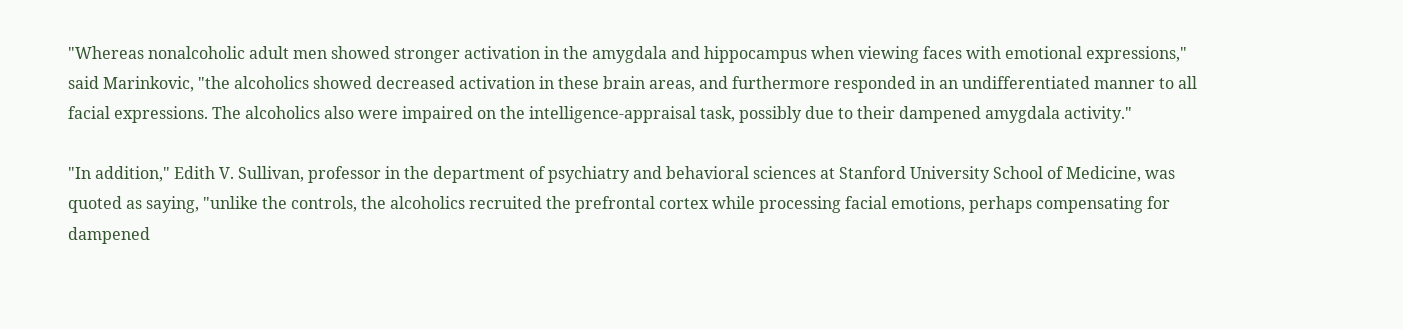"Whereas nonalcoholic adult men showed stronger activation in the amygdala and hippocampus when viewing faces with emotional expressions," said Marinkovic, "the alcoholics showed decreased activation in these brain areas, and furthermore responded in an undifferentiated manner to all facial expressions. The alcoholics also were impaired on the intelligence-appraisal task, possibly due to their dampened amygdala activity."

"In addition," Edith V. Sullivan, professor in the department of psychiatry and behavioral sciences at Stanford University School of Medicine, was quoted as saying, "unlike the controls, the alcoholics recruited the prefrontal cortex while processing facial emotions, perhaps compensating for dampened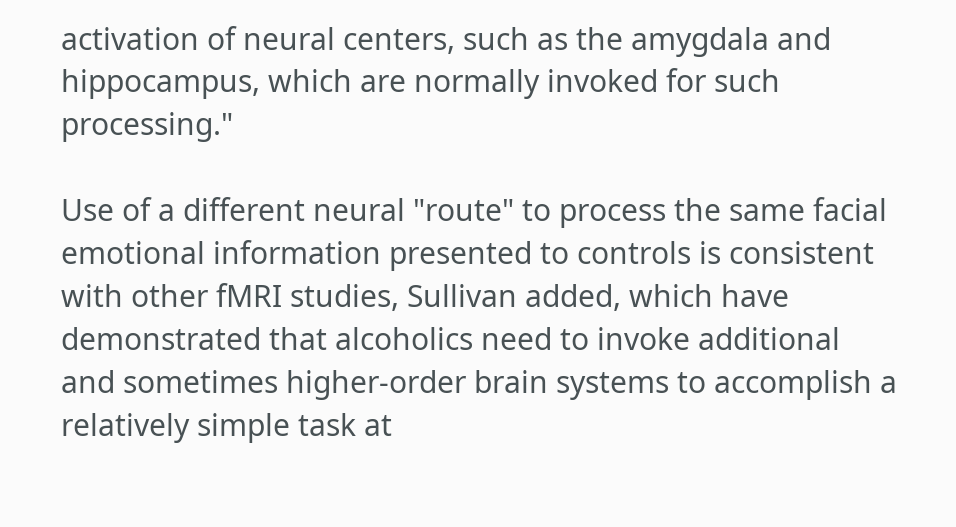activation of neural centers, such as the amygdala and hippocampus, which are normally invoked for such processing."

Use of a different neural "route" to process the same facial emotional information presented to controls is consistent with other fMRI studies, Sullivan added, which have demonstrated that alcoholics need to invoke additional and sometimes higher-order brain systems to accomplish a relatively simple task at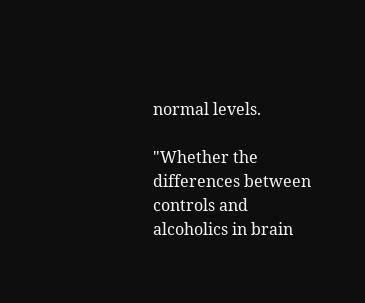normal levels.

"Whether the differences between controls and alcoholics in brain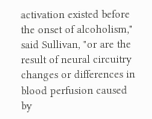activation existed before the onset of alcoholism," said Sullivan, "or are the result of neural circuitry changes or differences in blood perfusion caused by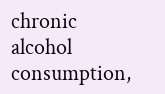chronic alcohol consumption,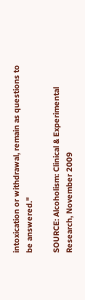intoxication or withdrawal, remain as questions to be answered."

SOURCE: Alcoholism: Clinical & Experimental Research, November 2009